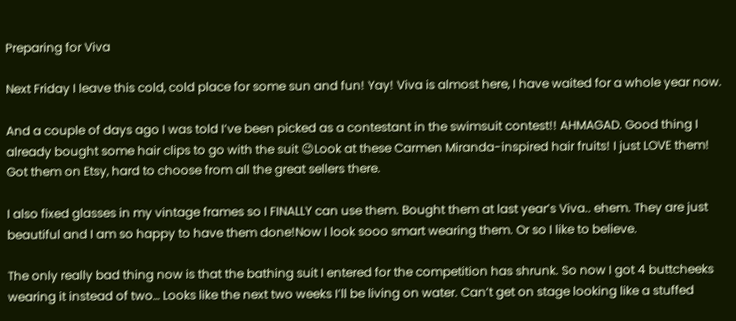Preparing for Viva

Next Friday I leave this cold, cold place for some sun and fun! Yay! Viva is almost here, I have waited for a whole year now.

And a couple of days ago I was told I’ve been picked as a contestant in the swimsuit contest!! AHMAGAD. Good thing I already bought some hair clips to go with the suit 😉Look at these Carmen Miranda-inspired hair fruits! I just LOVE them! Got them on Etsy, hard to choose from all the great sellers there.

I also fixed glasses in my vintage frames so I FINALLY can use them. Bought them at last year’s Viva.. ehem. They are just beautiful and I am so happy to have them done!Now I look sooo smart wearing them. Or so I like to believe.

The only really bad thing now is that the bathing suit I entered for the competition has shrunk. So now I got 4 buttcheeks wearing it instead of two… Looks like the next two weeks I’ll be living on water. Can’t get on stage looking like a stuffed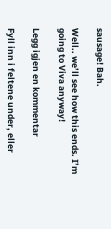sausage! Bah.

Well.. we’ll see how this ends. I’m going to Viva anyway!

Legg igjen en kommentar

Fyll inn i feltene under, eller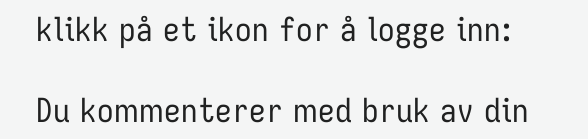klikk på et ikon for å logge inn:

Du kommenterer med bruk av din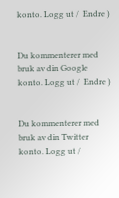konto. Logg ut /  Endre )


Du kommenterer med bruk av din Google konto. Logg ut /  Endre )


Du kommenterer med bruk av din Twitter konto. Logg ut /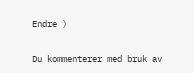Endre )


Du kommenterer med bruk av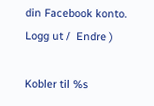din Facebook konto. Logg ut /  Endre )

Kobler til %s